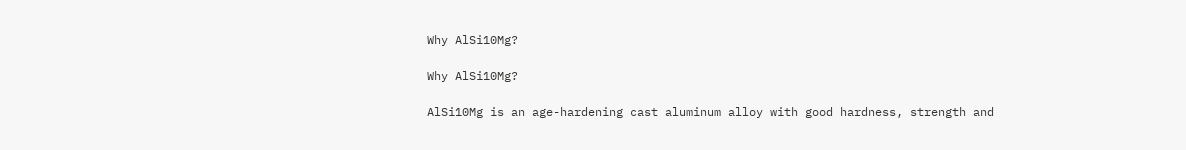Why AlSi10Mg?

Why AlSi10Mg?

AlSi10Mg is an age-hardening cast aluminum alloy with good hardness, strength and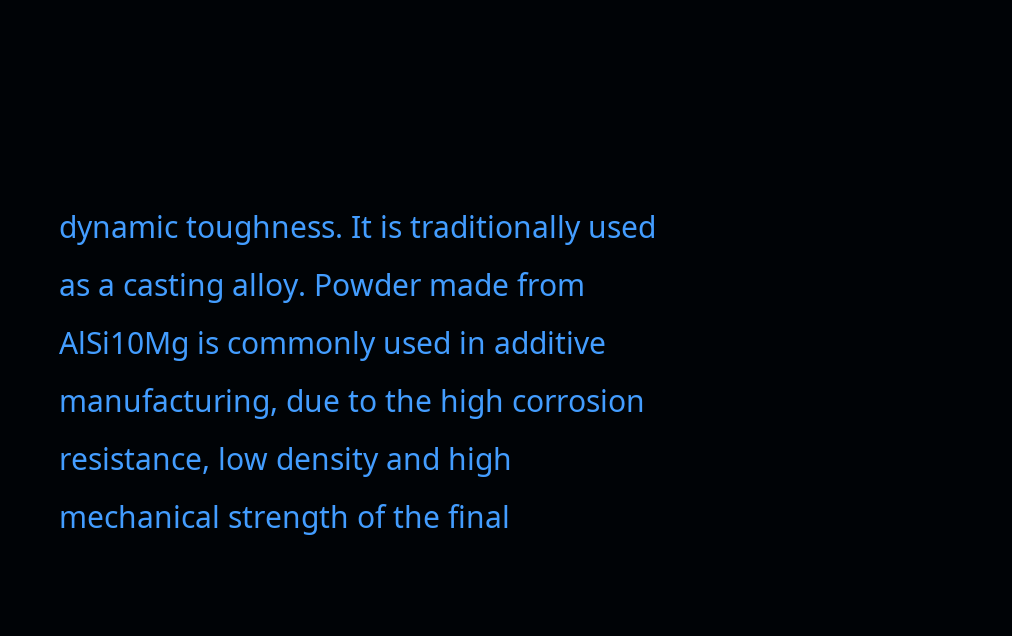dynamic toughness. It is traditionally used as a casting alloy. Powder made from AlSi10Mg is commonly used in additive manufacturing, due to the high corrosion resistance, low density and high mechanical strength of the final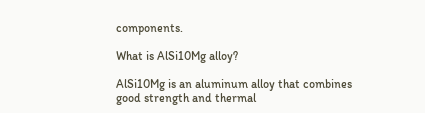components.

What is AlSi10Mg alloy?

AlSi10Mg is an aluminum alloy that combines good strength and thermal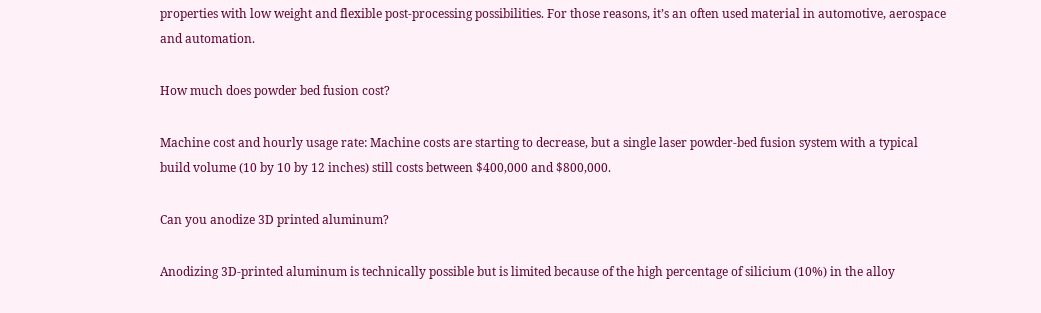properties with low weight and flexible post-processing possibilities. For those reasons, it’s an often used material in automotive, aerospace and automation.

How much does powder bed fusion cost?

Machine cost and hourly usage rate: Machine costs are starting to decrease, but a single laser powder-bed fusion system with a typical build volume (10 by 10 by 12 inches) still costs between $400,000 and $800,000.

Can you anodize 3D printed aluminum?

Anodizing 3D-printed aluminum is technically possible but is limited because of the high percentage of silicium (10%) in the alloy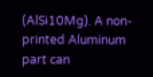(AlSi10Mg). A non-printed Aluminum part can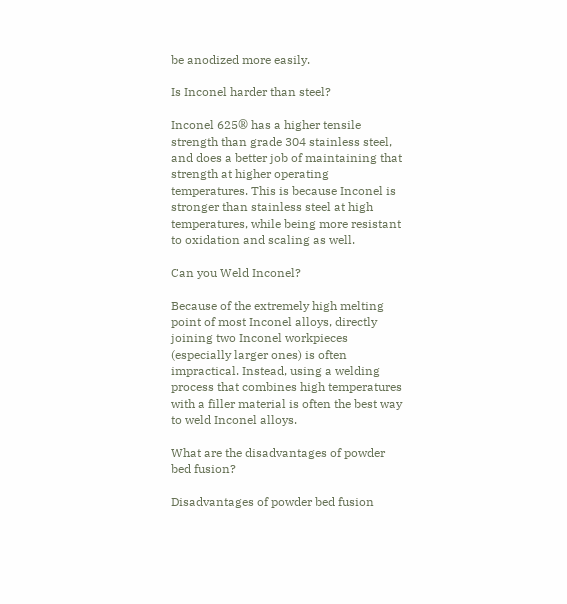be anodized more easily.

Is Inconel harder than steel?

Inconel 625® has a higher tensile strength than grade 304 stainless steel, and does a better job of maintaining that strength at higher operating temperatures. This is because Inconel is stronger than stainless steel at high temperatures, while being more resistant to oxidation and scaling as well.

Can you Weld Inconel?

Because of the extremely high melting point of most Inconel alloys, directly joining two Inconel workpieces (especially larger ones) is often impractical. Instead, using a welding process that combines high temperatures with a filler material is often the best way to weld Inconel alloys.

What are the disadvantages of powder bed fusion?

Disadvantages of powder bed fusion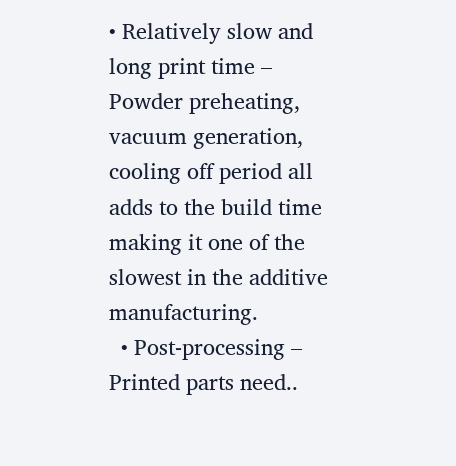• Relatively slow and long print time – Powder preheating, vacuum generation, cooling off period all adds to the build time making it one of the slowest in the additive manufacturing.
  • Post-processing – Printed parts need..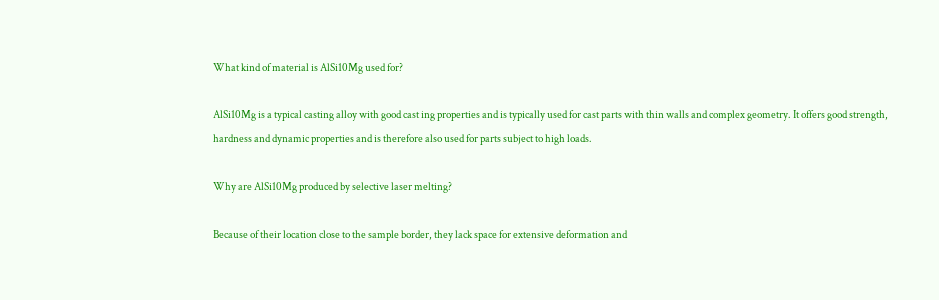What kind of material is AlSi10Mg used for?

AlSi10Mg is a typical casting alloy with good cast ing properties and is typically used for cast parts with thin walls and complex geometry. It offers good strength, hardness and dynamic properties and is therefore also used for parts subject to high loads.

Why are AlSi10Mg produced by selective laser melting?

Because of their location close to the sample border, they lack space for extensive deformation and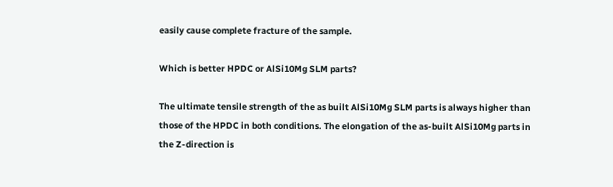easily cause complete fracture of the sample.

Which is better HPDC or AlSi10Mg SLM parts?

The ultimate tensile strength of the as built AlSi10Mg SLM parts is always higher than those of the HPDC in both conditions. The elongation of the as-built AlSi10Mg parts in the Z-direction is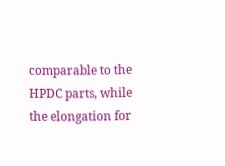comparable to the HPDC parts, while the elongation for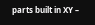parts built in XY –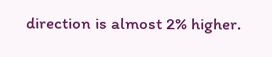direction is almost 2% higher.